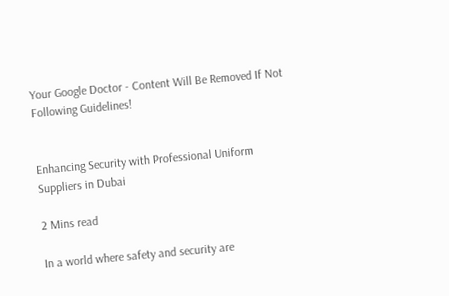Your Google Doctor - Content Will Be Removed If Not Following Guidelines!


Enhancing Security with Professional Uniform Suppliers in Dubai

2 Mins read

In a world where safety and security are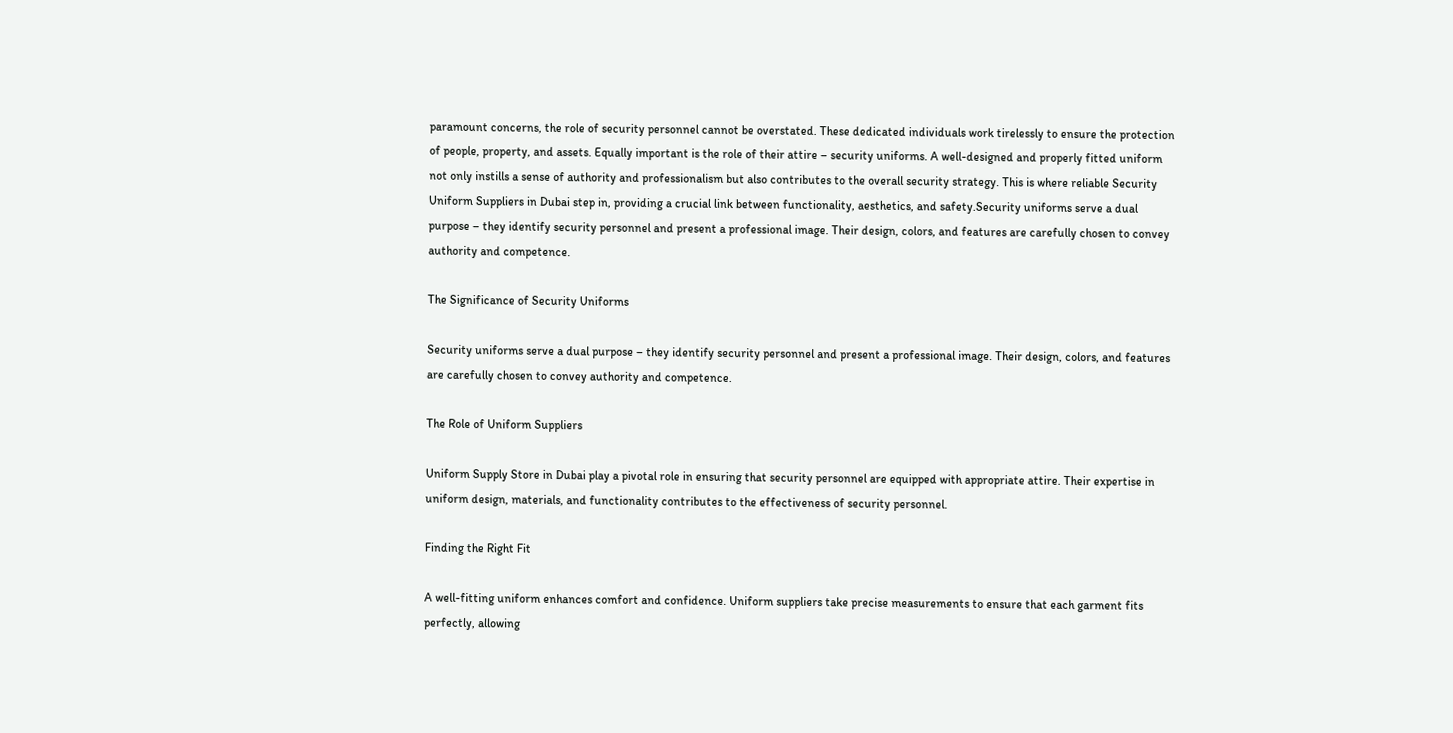paramount concerns, the role of security personnel cannot be overstated. These dedicated individuals work tirelessly to ensure the protection of people, property, and assets. Equally important is the role of their attire – security uniforms. A well-designed and properly fitted uniform not only instills a sense of authority and professionalism but also contributes to the overall security strategy. This is where reliable Security Uniform Suppliers in Dubai step in, providing a crucial link between functionality, aesthetics, and safety.Security uniforms serve a dual purpose – they identify security personnel and present a professional image. Their design, colors, and features are carefully chosen to convey authority and competence.

The Significance of Security Uniforms

Security uniforms serve a dual purpose – they identify security personnel and present a professional image. Their design, colors, and features are carefully chosen to convey authority and competence.

The Role of Uniform Suppliers

Uniform Supply Store in Dubai play a pivotal role in ensuring that security personnel are equipped with appropriate attire. Their expertise in uniform design, materials, and functionality contributes to the effectiveness of security personnel.

Finding the Right Fit

A well-fitting uniform enhances comfort and confidence. Uniform suppliers take precise measurements to ensure that each garment fits perfectly, allowing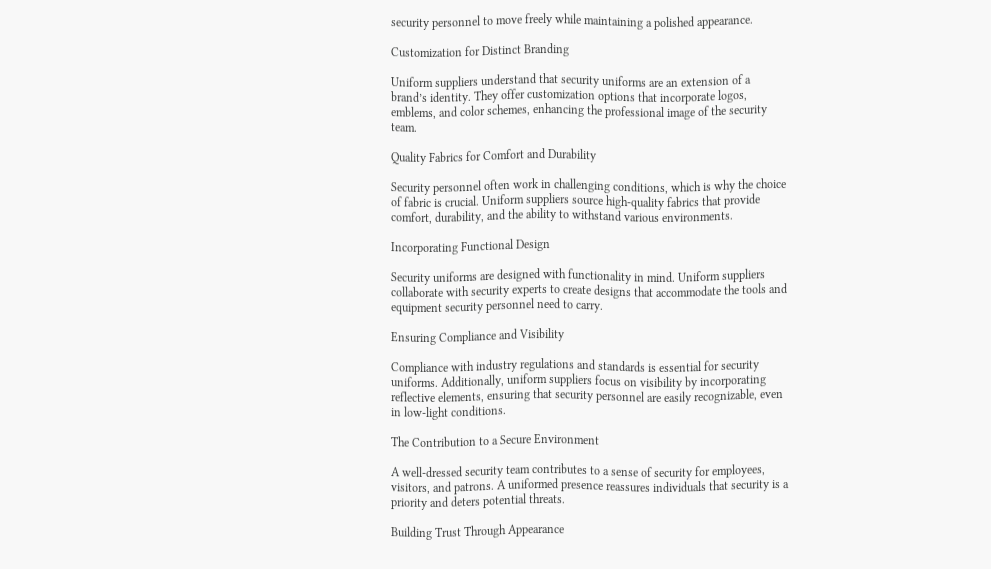security personnel to move freely while maintaining a polished appearance.

Customization for Distinct Branding

Uniform suppliers understand that security uniforms are an extension of a brand’s identity. They offer customization options that incorporate logos, emblems, and color schemes, enhancing the professional image of the security team.

Quality Fabrics for Comfort and Durability

Security personnel often work in challenging conditions, which is why the choice of fabric is crucial. Uniform suppliers source high-quality fabrics that provide comfort, durability, and the ability to withstand various environments.

Incorporating Functional Design

Security uniforms are designed with functionality in mind. Uniform suppliers collaborate with security experts to create designs that accommodate the tools and equipment security personnel need to carry.

Ensuring Compliance and Visibility

Compliance with industry regulations and standards is essential for security uniforms. Additionally, uniform suppliers focus on visibility by incorporating reflective elements, ensuring that security personnel are easily recognizable, even in low-light conditions.

The Contribution to a Secure Environment

A well-dressed security team contributes to a sense of security for employees, visitors, and patrons. A uniformed presence reassures individuals that security is a priority and deters potential threats.

Building Trust Through Appearance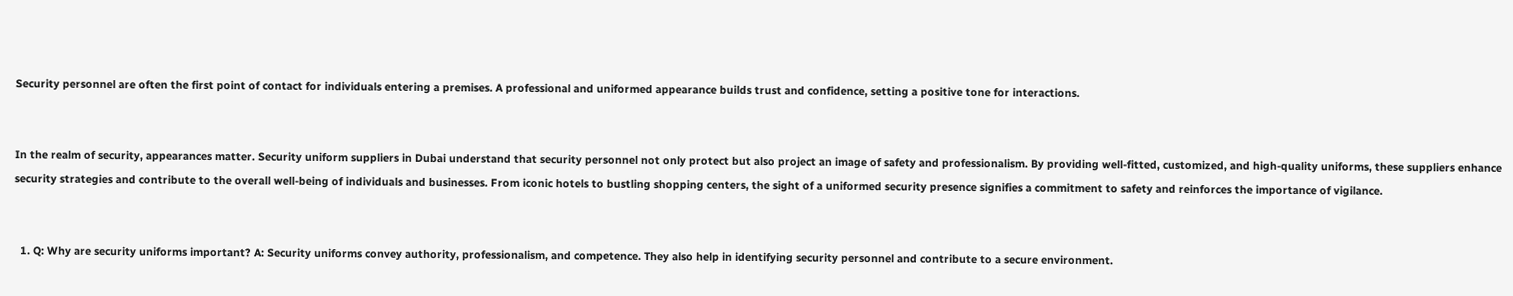Security personnel are often the first point of contact for individuals entering a premises. A professional and uniformed appearance builds trust and confidence, setting a positive tone for interactions.


In the realm of security, appearances matter. Security uniform suppliers in Dubai understand that security personnel not only protect but also project an image of safety and professionalism. By providing well-fitted, customized, and high-quality uniforms, these suppliers enhance security strategies and contribute to the overall well-being of individuals and businesses. From iconic hotels to bustling shopping centers, the sight of a uniformed security presence signifies a commitment to safety and reinforces the importance of vigilance.


  1. Q: Why are security uniforms important? A: Security uniforms convey authority, professionalism, and competence. They also help in identifying security personnel and contribute to a secure environment.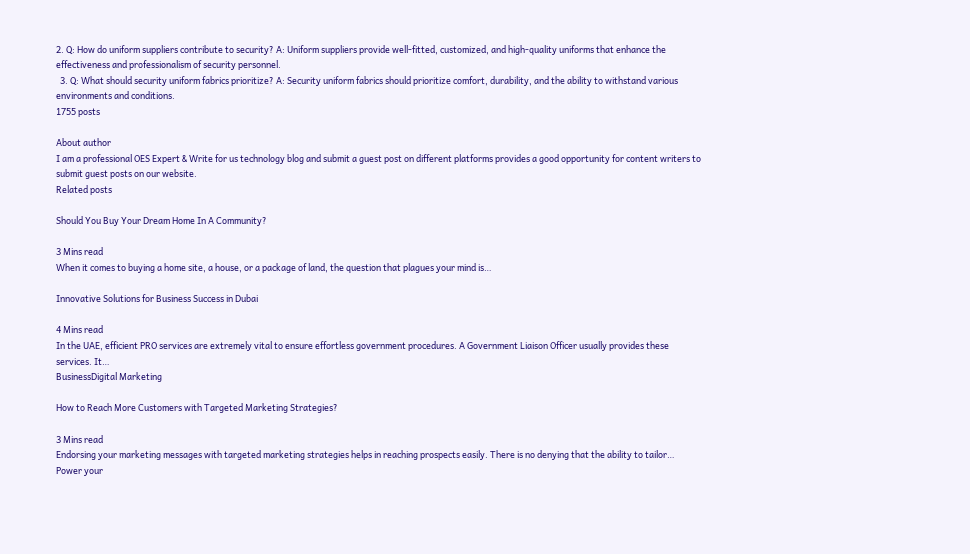2. Q: How do uniform suppliers contribute to security? A: Uniform suppliers provide well-fitted, customized, and high-quality uniforms that enhance the effectiveness and professionalism of security personnel.
  3. Q: What should security uniform fabrics prioritize? A: Security uniform fabrics should prioritize comfort, durability, and the ability to withstand various environments and conditions.
1755 posts

About author
I am a professional OES Expert & Write for us technology blog and submit a guest post on different platforms provides a good opportunity for content writers to submit guest posts on our website.
Related posts

Should You Buy Your Dream Home In A Community?

3 Mins read
When it comes to buying a home site, a house, or a package of land, the question that plagues your mind is…

Innovative Solutions for Business Success in Dubai

4 Mins read
In the UAE, efficient PRO services are extremely vital to ensure effortless government procedures. A Government Liaison Officer usually provides these services. It…
BusinessDigital Marketing

How to Reach More Customers with Targeted Marketing Strategies?

3 Mins read
Endorsing your marketing messages with targeted marketing strategies helps in reaching prospects easily. There is no denying that the ability to tailor…
Power your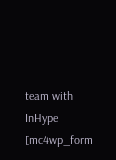team with InHype
[mc4wp_form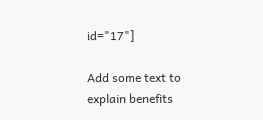id="17"]

Add some text to explain benefits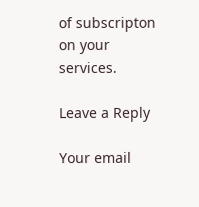of subscripton on your services.

Leave a Reply

Your email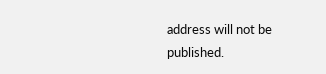address will not be published.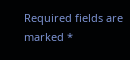Required fields are marked *